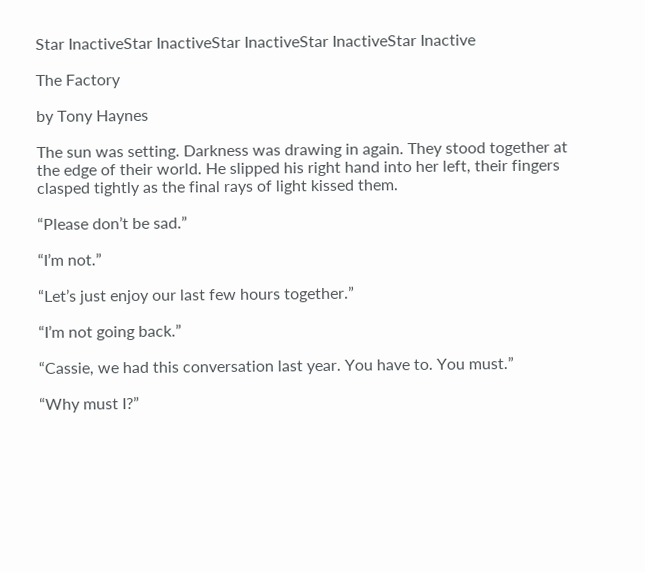Star InactiveStar InactiveStar InactiveStar InactiveStar Inactive

The Factory

by Tony Haynes

The sun was setting. Darkness was drawing in again. They stood together at the edge of their world. He slipped his right hand into her left, their fingers clasped tightly as the final rays of light kissed them.

“Please don’t be sad.”

“I’m not.”

“Let’s just enjoy our last few hours together.”

“I’m not going back.”

“Cassie, we had this conversation last year. You have to. You must.”

“Why must I?”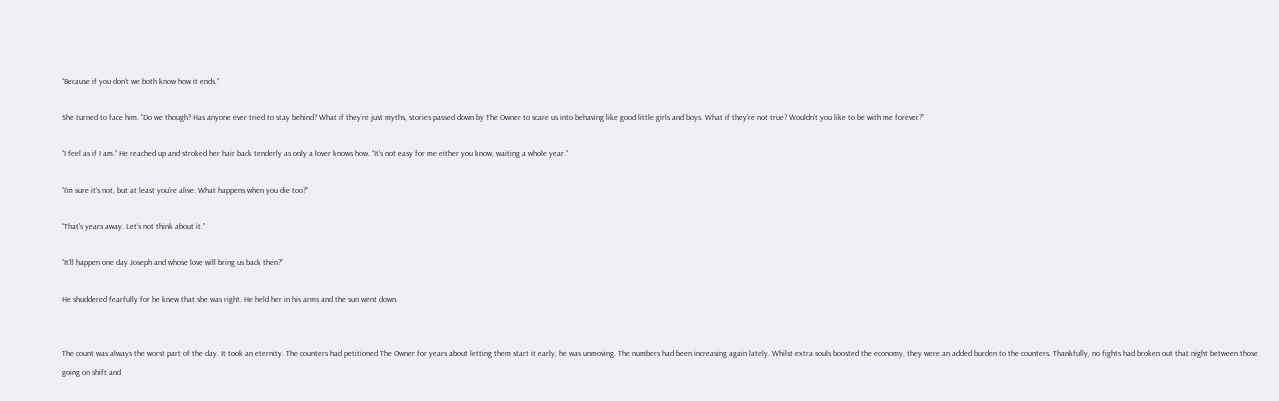“Because if you don’t we both know how it ends.”

She turned to face him. “Do we though? Has anyone ever tried to stay behind? What if they’re just myths, stories passed down by The Owner to scare us into behaving like good little girls and boys. What if they’re not true? Wouldn’t you like to be with me forever?”

“I feel as if I am.” He reached up and stroked her hair back tenderly as only a lover knows how. “It’s not easy for me either you know, waiting a whole year.”

“I’m sure it’s not, but at least you’re alive. What happens when you die too?”

“That’s years away. Let’s not think about it.”

“It’ll happen one day Joseph and whose love will bring us back then?”

He shuddered fearfully for he knew that she was right. He held her in his arms and the sun went down.


The count was always the worst part of the day. It took an eternity. The counters had petitioned The Owner for years about letting them start it early, he was unmoving. The numbers had been increasing again lately. Whilst extra souls boosted the economy, they were an added burden to the counters. Thankfully, no fights had broken out that night between those going on shift and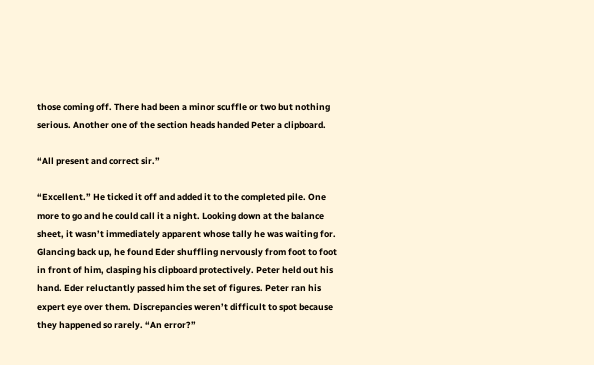those coming off. There had been a minor scuffle or two but nothing serious. Another one of the section heads handed Peter a clipboard.

“All present and correct sir.”

“Excellent.” He ticked it off and added it to the completed pile. One more to go and he could call it a night. Looking down at the balance sheet, it wasn’t immediately apparent whose tally he was waiting for. Glancing back up, he found Eder shuffling nervously from foot to foot in front of him, clasping his clipboard protectively. Peter held out his hand. Eder reluctantly passed him the set of figures. Peter ran his expert eye over them. Discrepancies weren’t difficult to spot because they happened so rarely. “An error?”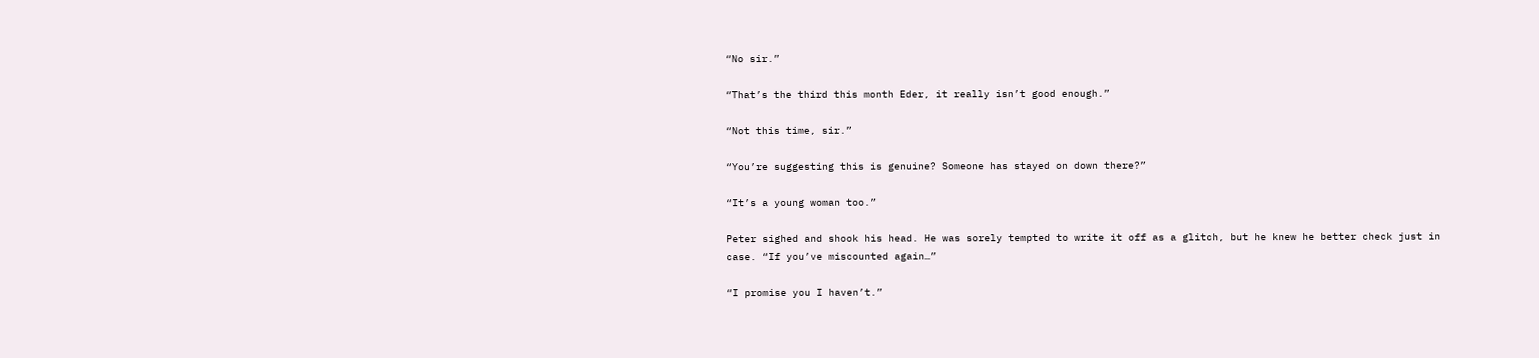“No sir.”

“That’s the third this month Eder, it really isn’t good enough.”

“Not this time, sir.”

“You’re suggesting this is genuine? Someone has stayed on down there?”

“It’s a young woman too.”

Peter sighed and shook his head. He was sorely tempted to write it off as a glitch, but he knew he better check just in case. “If you’ve miscounted again…”

“I promise you I haven’t.”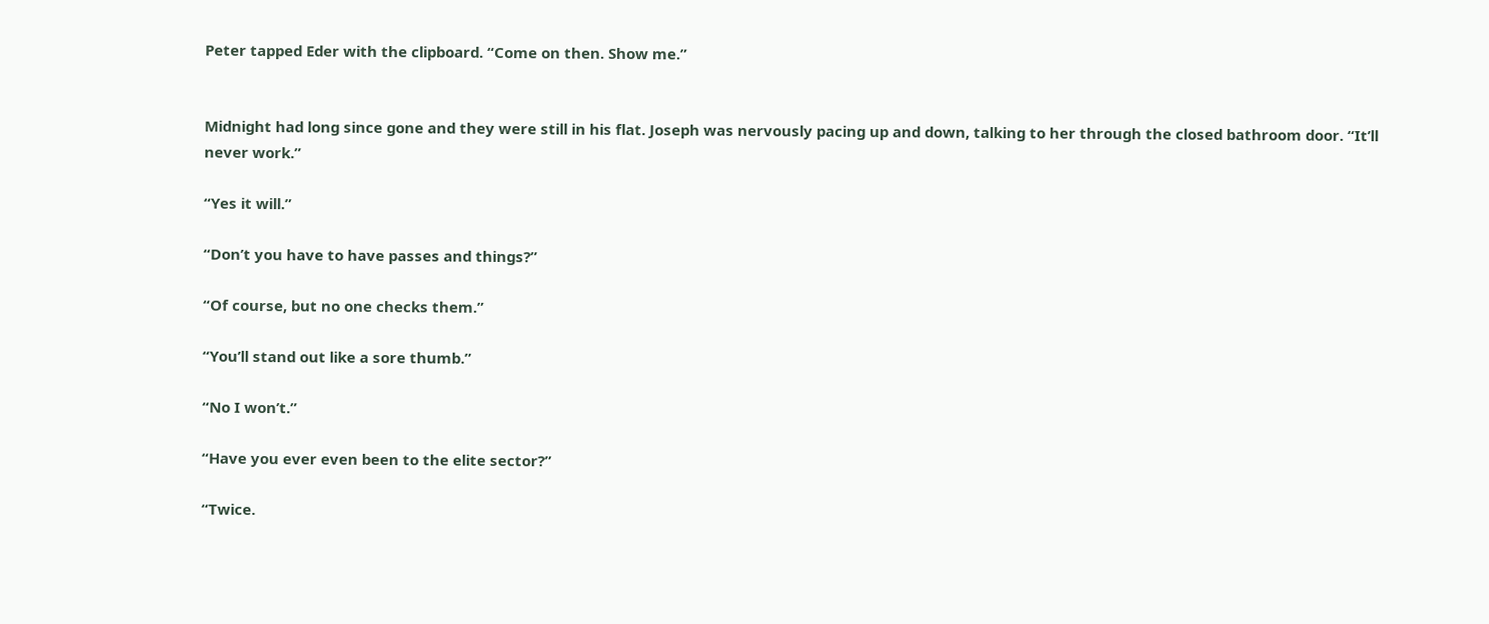Peter tapped Eder with the clipboard. “Come on then. Show me.”


Midnight had long since gone and they were still in his flat. Joseph was nervously pacing up and down, talking to her through the closed bathroom door. “It’ll never work.”

“Yes it will.”

“Don’t you have to have passes and things?”

“Of course, but no one checks them.”

“You’ll stand out like a sore thumb.”

“No I won’t.”

“Have you ever even been to the elite sector?”

“Twice.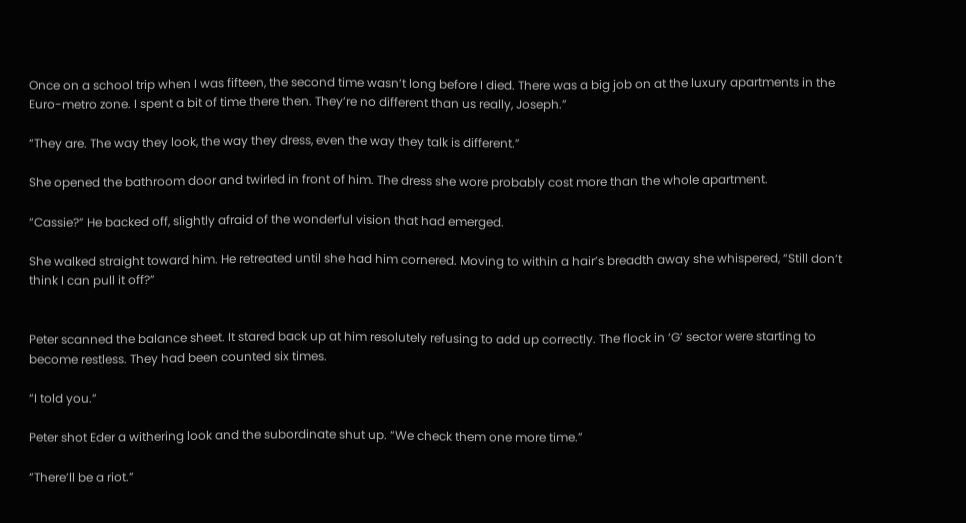Once on a school trip when I was fifteen, the second time wasn’t long before I died. There was a big job on at the luxury apartments in the Euro-metro zone. I spent a bit of time there then. They’re no different than us really, Joseph.”

“They are. The way they look, the way they dress, even the way they talk is different.”

She opened the bathroom door and twirled in front of him. The dress she wore probably cost more than the whole apartment.

“Cassie?” He backed off, slightly afraid of the wonderful vision that had emerged.

She walked straight toward him. He retreated until she had him cornered. Moving to within a hair’s breadth away she whispered, “Still don’t think I can pull it off?”


Peter scanned the balance sheet. It stared back up at him resolutely refusing to add up correctly. The flock in ‘G’ sector were starting to become restless. They had been counted six times.

“I told you.”

Peter shot Eder a withering look and the subordinate shut up. “We check them one more time.”

“There’ll be a riot.”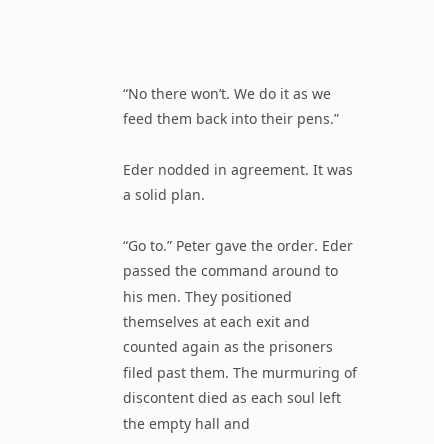“No there won’t. We do it as we feed them back into their pens.”

Eder nodded in agreement. It was a solid plan.

“Go to.” Peter gave the order. Eder passed the command around to his men. They positioned themselves at each exit and counted again as the prisoners filed past them. The murmuring of discontent died as each soul left the empty hall and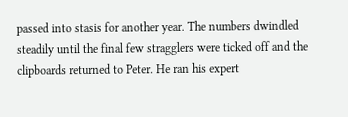passed into stasis for another year. The numbers dwindled steadily until the final few stragglers were ticked off and the clipboards returned to Peter. He ran his expert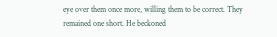eye over them once more, willing them to be correct. They remained one short. He beckoned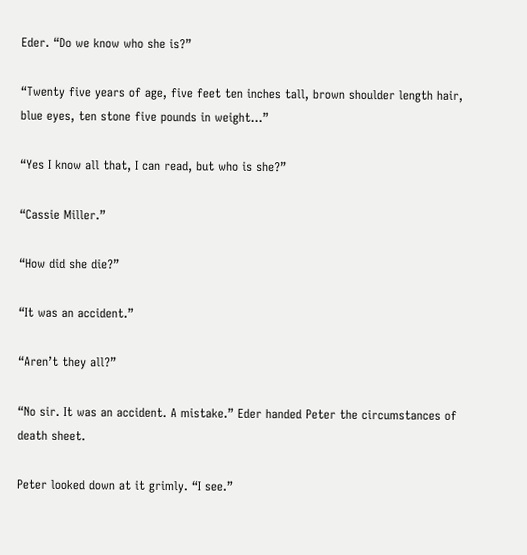Eder. “Do we know who she is?”

“Twenty five years of age, five feet ten inches tall, brown shoulder length hair, blue eyes, ten stone five pounds in weight…”

“Yes I know all that, I can read, but who is she?”

“Cassie Miller.”

“How did she die?”

“It was an accident.”

“Aren’t they all?”

“No sir. It was an accident. A mistake.” Eder handed Peter the circumstances of death sheet.

Peter looked down at it grimly. “I see.”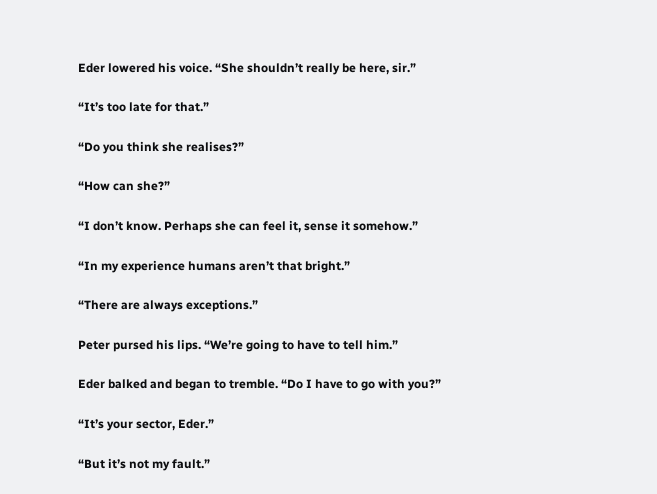Eder lowered his voice. “She shouldn’t really be here, sir.”

“It’s too late for that.”

“Do you think she realises?”

“How can she?”

“I don’t know. Perhaps she can feel it, sense it somehow.”

“In my experience humans aren’t that bright.”

“There are always exceptions.”

Peter pursed his lips. “We’re going to have to tell him.”

Eder balked and began to tremble. “Do I have to go with you?”

“It’s your sector, Eder.”

“But it’s not my fault.”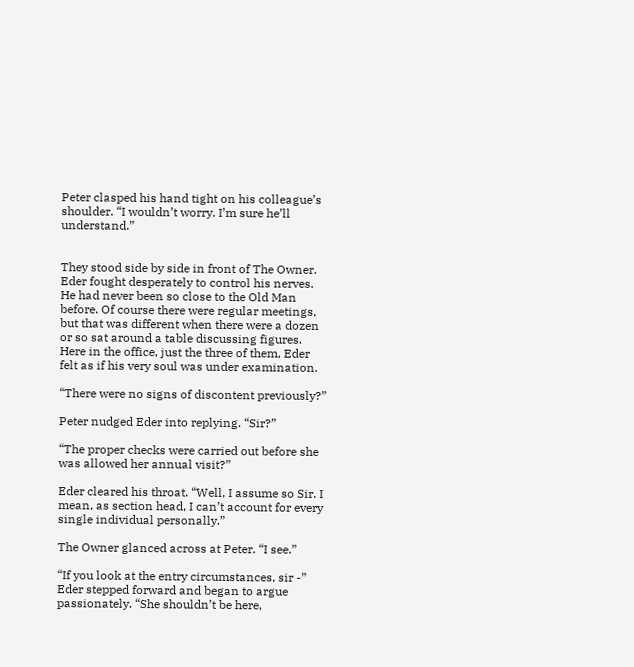Peter clasped his hand tight on his colleague’s shoulder. “I wouldn’t worry. I’m sure he’ll understand.”


They stood side by side in front of The Owner. Eder fought desperately to control his nerves. He had never been so close to the Old Man before. Of course there were regular meetings, but that was different when there were a dozen or so sat around a table discussing figures. Here in the office, just the three of them, Eder felt as if his very soul was under examination.

“There were no signs of discontent previously?”

Peter nudged Eder into replying. “Sir?”

“The proper checks were carried out before she was allowed her annual visit?”

Eder cleared his throat. “Well, I assume so Sir. I mean, as section head, I can’t account for every single individual personally.”

The Owner glanced across at Peter. “I see.”

“If you look at the entry circumstances, sir -” Eder stepped forward and began to argue passionately. “She shouldn’t be here,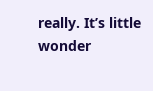really. It’s little wonder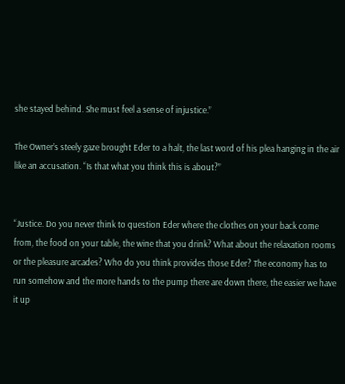she stayed behind. She must feel a sense of injustice.”

The Owner’s steely gaze brought Eder to a halt, the last word of his plea hanging in the air like an accusation. “Is that what you think this is about?”


“Justice. Do you never think to question Eder where the clothes on your back come from, the food on your table, the wine that you drink? What about the relaxation rooms or the pleasure arcades? Who do you think provides those Eder? The economy has to run somehow and the more hands to the pump there are down there, the easier we have it up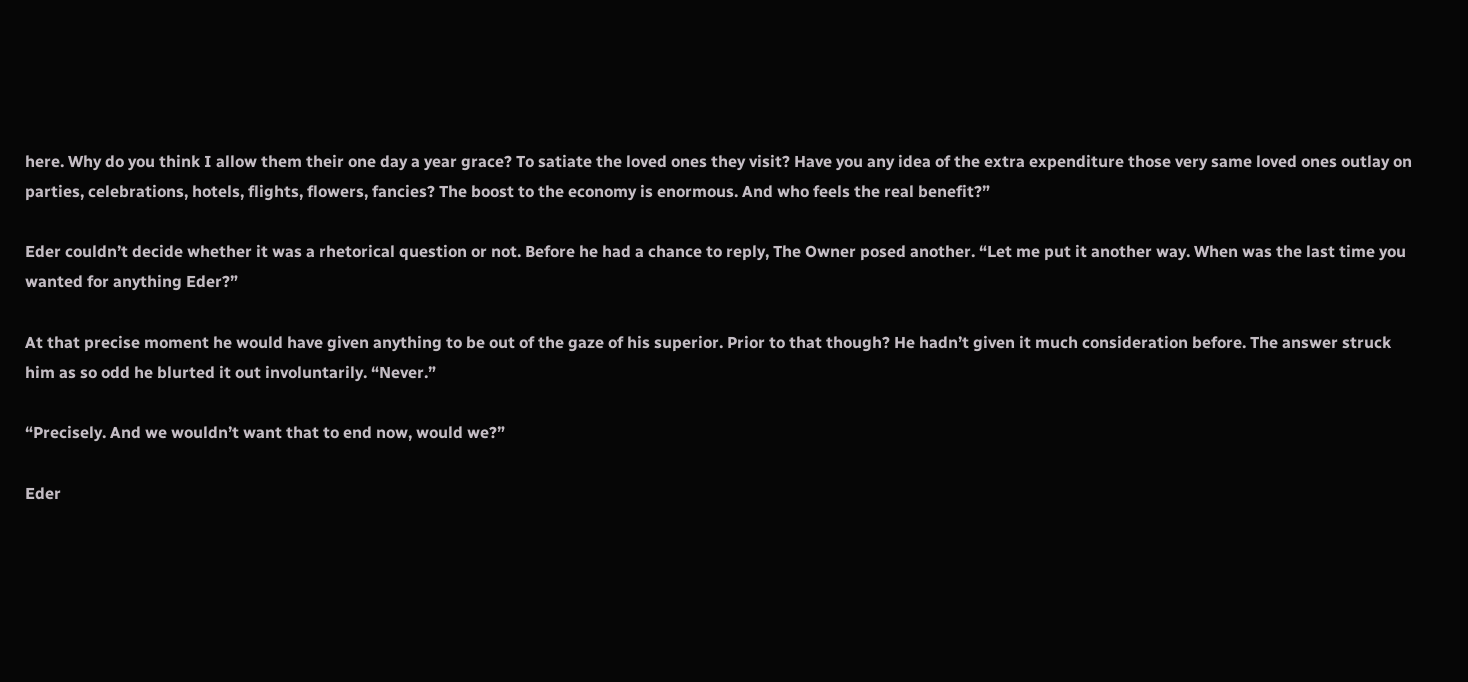here. Why do you think I allow them their one day a year grace? To satiate the loved ones they visit? Have you any idea of the extra expenditure those very same loved ones outlay on parties, celebrations, hotels, flights, flowers, fancies? The boost to the economy is enormous. And who feels the real benefit?”

Eder couldn’t decide whether it was a rhetorical question or not. Before he had a chance to reply, The Owner posed another. “Let me put it another way. When was the last time you wanted for anything Eder?”

At that precise moment he would have given anything to be out of the gaze of his superior. Prior to that though? He hadn’t given it much consideration before. The answer struck him as so odd he blurted it out involuntarily. “Never.”

“Precisely. And we wouldn’t want that to end now, would we?”

Eder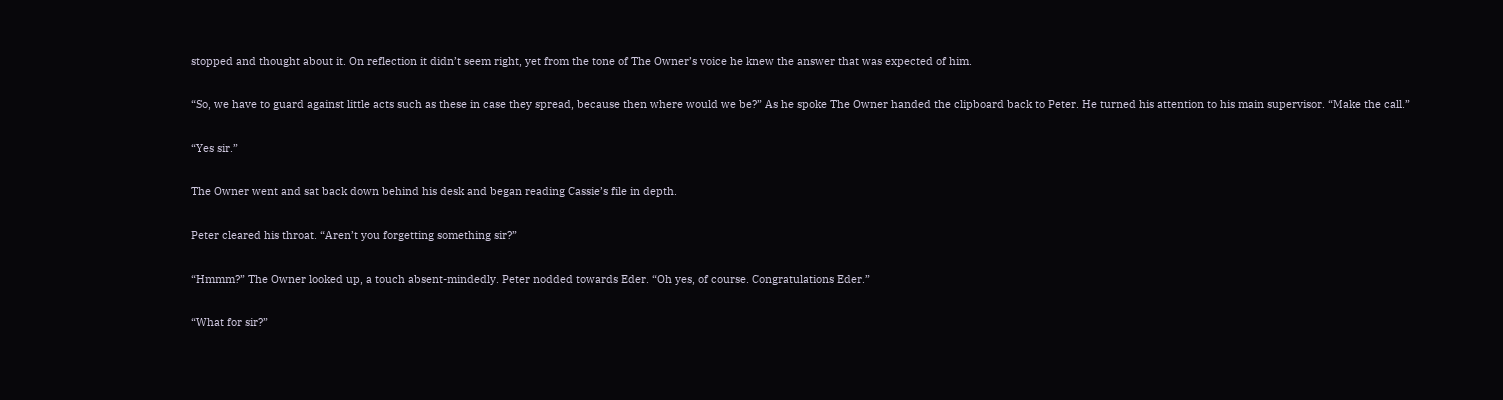stopped and thought about it. On reflection it didn’t seem right, yet from the tone of The Owner’s voice he knew the answer that was expected of him.

“So, we have to guard against little acts such as these in case they spread, because then where would we be?” As he spoke The Owner handed the clipboard back to Peter. He turned his attention to his main supervisor. “Make the call.”

“Yes sir.”

The Owner went and sat back down behind his desk and began reading Cassie’s file in depth.

Peter cleared his throat. “Aren’t you forgetting something sir?”

“Hmmm?” The Owner looked up, a touch absent-mindedly. Peter nodded towards Eder. “Oh yes, of course. Congratulations Eder.”

“What for sir?”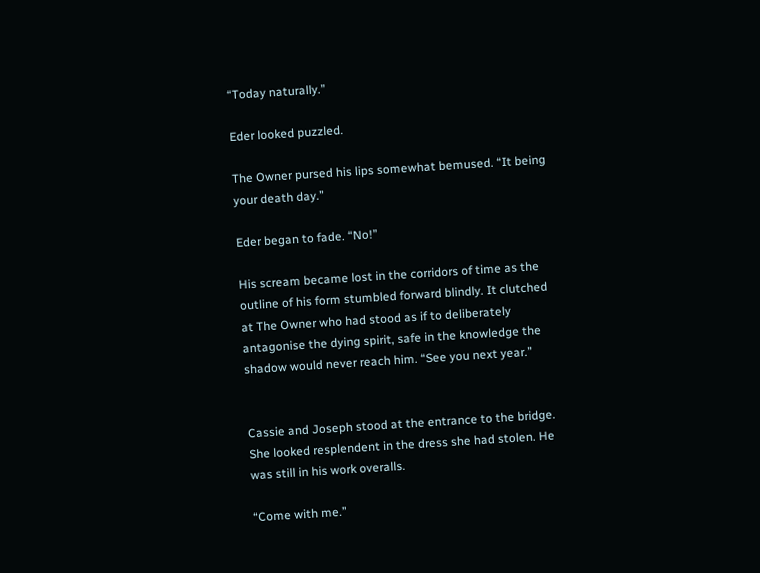“Today naturally.”

Eder looked puzzled.

The Owner pursed his lips somewhat bemused. “It being your death day.”

Eder began to fade. “No!”

His scream became lost in the corridors of time as the outline of his form stumbled forward blindly. It clutched at The Owner who had stood as if to deliberately antagonise the dying spirit, safe in the knowledge the shadow would never reach him. “See you next year.”


Cassie and Joseph stood at the entrance to the bridge. She looked resplendent in the dress she had stolen. He was still in his work overalls.

“Come with me.”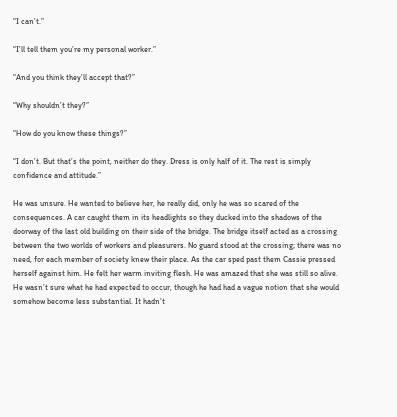“I can’t.”

“I’ll tell them you’re my personal worker.”

“And you think they’ll accept that?”

“Why shouldn’t they?”

“How do you know these things?”

“I don’t. But that’s the point, neither do they. Dress is only half of it. The rest is simply confidence and attitude.”

He was unsure. He wanted to believe her, he really did, only he was so scared of the consequences. A car caught them in its headlights so they ducked into the shadows of the doorway of the last old building on their side of the bridge. The bridge itself acted as a crossing between the two worlds of workers and pleasurers. No guard stood at the crossing; there was no need, for each member of society knew their place. As the car sped past them Cassie pressed herself against him. He felt her warm inviting flesh. He was amazed that she was still so alive. He wasn’t sure what he had expected to occur, though he had had a vague notion that she would somehow become less substantial. It hadn’t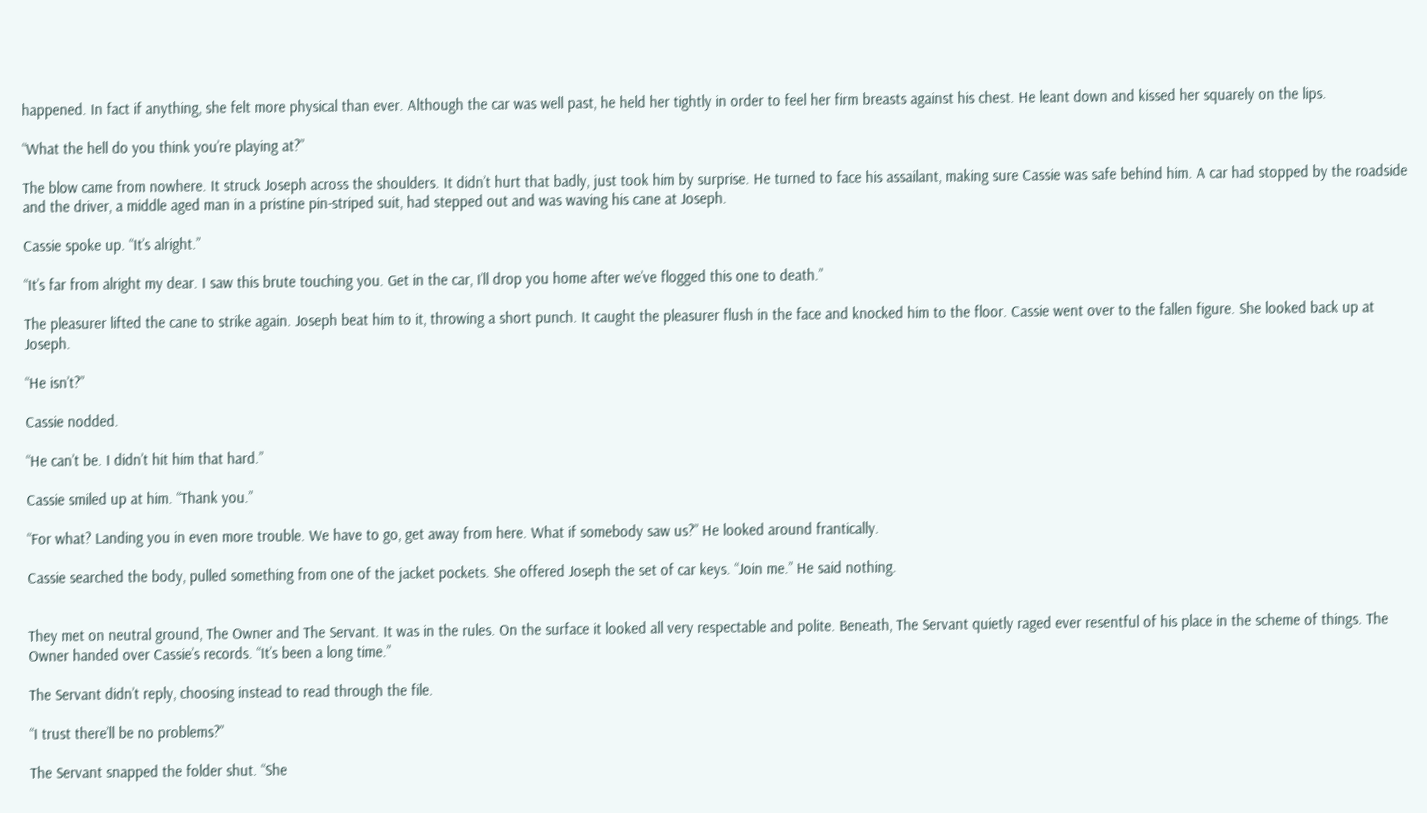happened. In fact if anything, she felt more physical than ever. Although the car was well past, he held her tightly in order to feel her firm breasts against his chest. He leant down and kissed her squarely on the lips.

“What the hell do you think you’re playing at?”

The blow came from nowhere. It struck Joseph across the shoulders. It didn’t hurt that badly, just took him by surprise. He turned to face his assailant, making sure Cassie was safe behind him. A car had stopped by the roadside and the driver, a middle aged man in a pristine pin-striped suit, had stepped out and was waving his cane at Joseph.

Cassie spoke up. “It’s alright.”

“It’s far from alright my dear. I saw this brute touching you. Get in the car, I’ll drop you home after we’ve flogged this one to death.”

The pleasurer lifted the cane to strike again. Joseph beat him to it, throwing a short punch. It caught the pleasurer flush in the face and knocked him to the floor. Cassie went over to the fallen figure. She looked back up at Joseph.

“He isn’t?”

Cassie nodded.

“He can’t be. I didn’t hit him that hard.”

Cassie smiled up at him. “Thank you.”

“For what? Landing you in even more trouble. We have to go, get away from here. What if somebody saw us?” He looked around frantically.

Cassie searched the body, pulled something from one of the jacket pockets. She offered Joseph the set of car keys. “Join me.” He said nothing.


They met on neutral ground, The Owner and The Servant. It was in the rules. On the surface it looked all very respectable and polite. Beneath, The Servant quietly raged ever resentful of his place in the scheme of things. The Owner handed over Cassie’s records. “It’s been a long time.”

The Servant didn’t reply, choosing instead to read through the file.

“I trust there’ll be no problems?”

The Servant snapped the folder shut. “She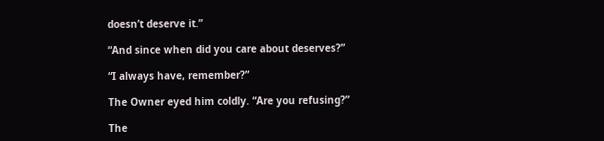doesn’t deserve it.”

“And since when did you care about deserves?”

“I always have, remember?”

The Owner eyed him coldly. “Are you refusing?”

The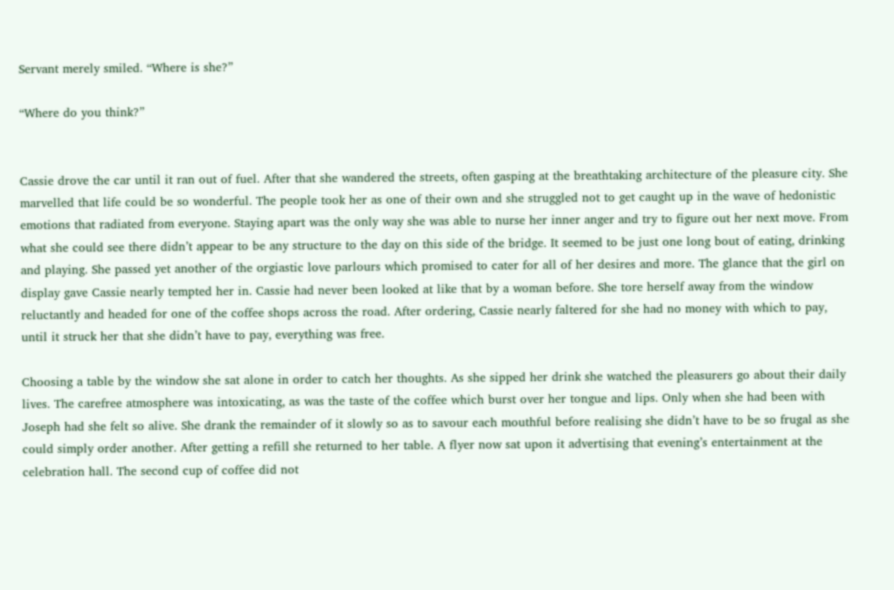Servant merely smiled. “Where is she?”

“Where do you think?”


Cassie drove the car until it ran out of fuel. After that she wandered the streets, often gasping at the breathtaking architecture of the pleasure city. She marvelled that life could be so wonderful. The people took her as one of their own and she struggled not to get caught up in the wave of hedonistic emotions that radiated from everyone. Staying apart was the only way she was able to nurse her inner anger and try to figure out her next move. From what she could see there didn’t appear to be any structure to the day on this side of the bridge. It seemed to be just one long bout of eating, drinking and playing. She passed yet another of the orgiastic love parlours which promised to cater for all of her desires and more. The glance that the girl on display gave Cassie nearly tempted her in. Cassie had never been looked at like that by a woman before. She tore herself away from the window reluctantly and headed for one of the coffee shops across the road. After ordering, Cassie nearly faltered for she had no money with which to pay, until it struck her that she didn’t have to pay, everything was free.

Choosing a table by the window she sat alone in order to catch her thoughts. As she sipped her drink she watched the pleasurers go about their daily lives. The carefree atmosphere was intoxicating, as was the taste of the coffee which burst over her tongue and lips. Only when she had been with Joseph had she felt so alive. She drank the remainder of it slowly so as to savour each mouthful before realising she didn’t have to be so frugal as she could simply order another. After getting a refill she returned to her table. A flyer now sat upon it advertising that evening’s entertainment at the celebration hall. The second cup of coffee did not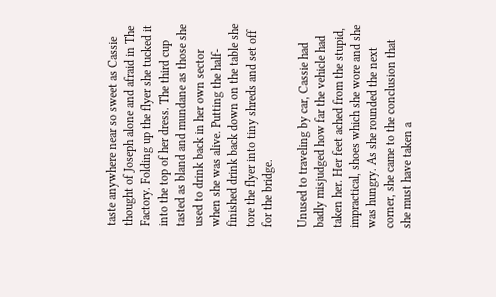taste anywhere near so sweet as Cassie thought of Joseph alone and afraid in The Factory. Folding up the flyer she tucked it into the top of her dress. The third cup tasted as bland and mundane as those she used to drink back in her own sector when she was alive. Putting the half-finished drink back down on the table she tore the flyer into tiny shreds and set off for the bridge.

Unused to traveling by car, Cassie had badly misjudged how far the vehicle had taken her. Her feet ached from the stupid, impractical, shoes which she wore and she was hungry. As she rounded the next corner, she came to the conclusion that she must have taken a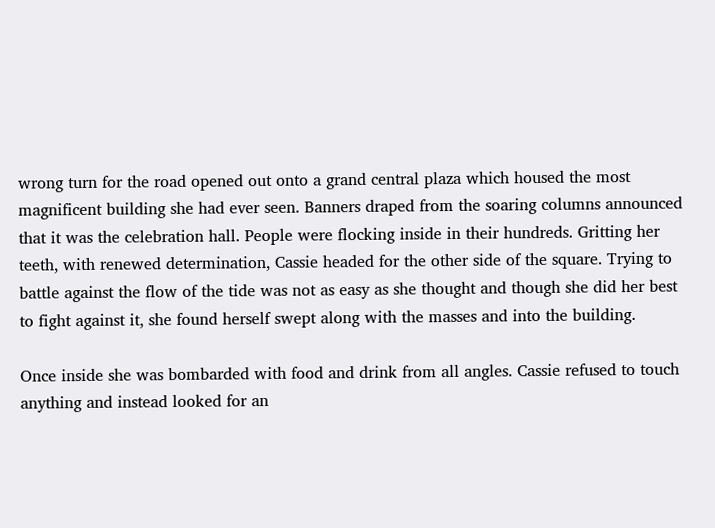wrong turn for the road opened out onto a grand central plaza which housed the most magnificent building she had ever seen. Banners draped from the soaring columns announced that it was the celebration hall. People were flocking inside in their hundreds. Gritting her teeth, with renewed determination, Cassie headed for the other side of the square. Trying to battle against the flow of the tide was not as easy as she thought and though she did her best to fight against it, she found herself swept along with the masses and into the building.

Once inside she was bombarded with food and drink from all angles. Cassie refused to touch anything and instead looked for an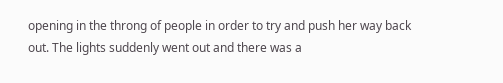opening in the throng of people in order to try and push her way back out. The lights suddenly went out and there was a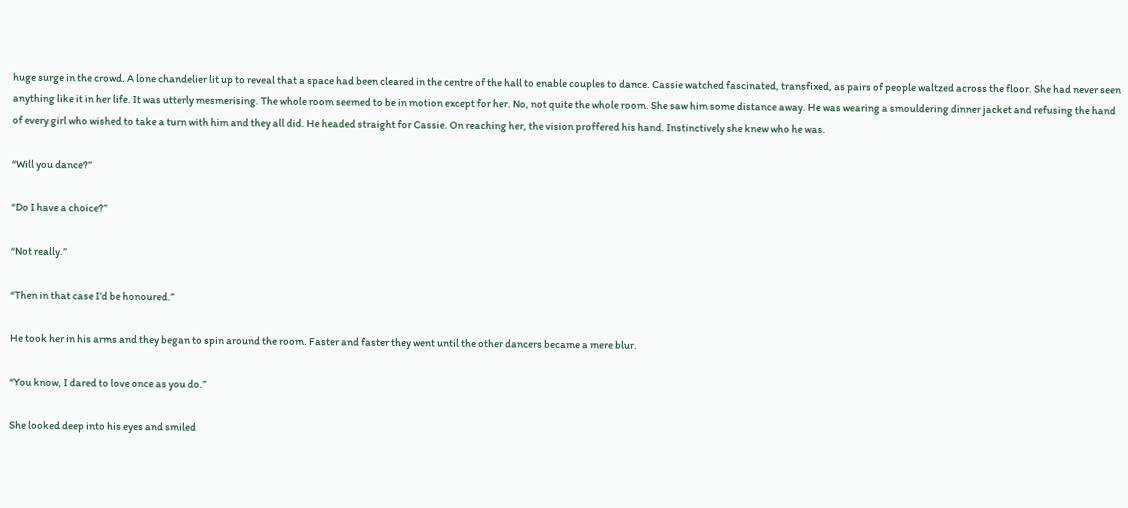huge surge in the crowd. A lone chandelier lit up to reveal that a space had been cleared in the centre of the hall to enable couples to dance. Cassie watched fascinated, transfixed, as pairs of people waltzed across the floor. She had never seen anything like it in her life. It was utterly mesmerising. The whole room seemed to be in motion except for her. No, not quite the whole room. She saw him some distance away. He was wearing a smouldering dinner jacket and refusing the hand of every girl who wished to take a turn with him and they all did. He headed straight for Cassie. On reaching her, the vision proffered his hand. Instinctively she knew who he was.

“Will you dance?”

“Do I have a choice?”

“Not really.”

“Then in that case I’d be honoured.”

He took her in his arms and they began to spin around the room. Faster and faster they went until the other dancers became a mere blur.

“You know, I dared to love once as you do.”

She looked deep into his eyes and smiled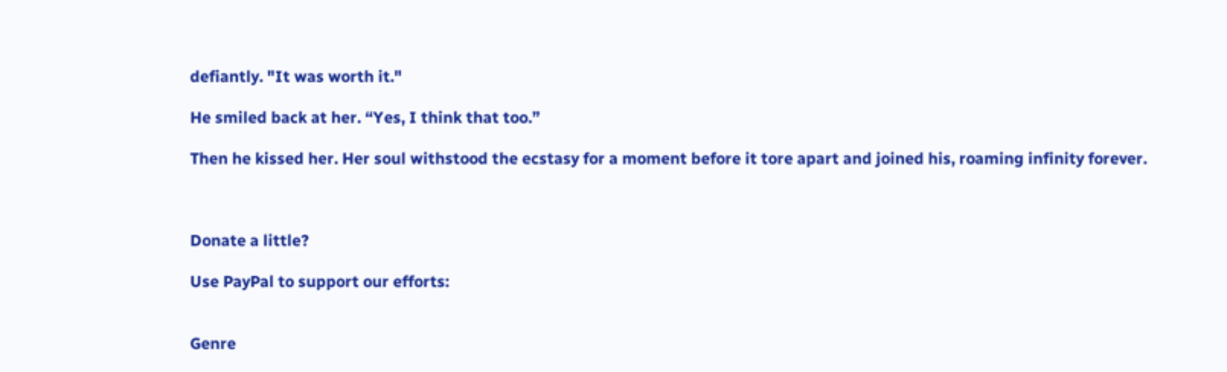defiantly. "It was worth it."

He smiled back at her. “Yes, I think that too.”

Then he kissed her. Her soul withstood the ecstasy for a moment before it tore apart and joined his, roaming infinity forever.



Donate a little?

Use PayPal to support our efforts:


Genre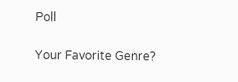Poll

Your Favorite Genre?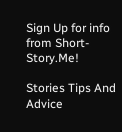Sign Up for info from Short-Story.Me!

Stories Tips And Advice